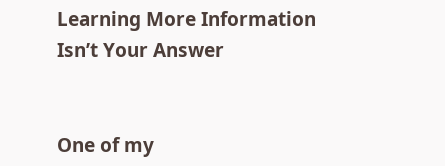Learning More Information Isn’t Your Answer


One of my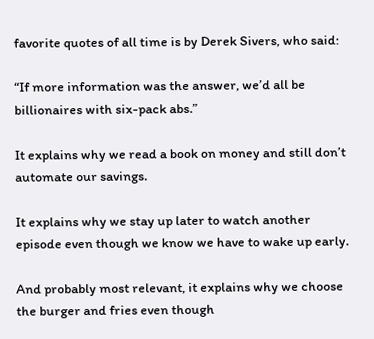favorite quotes of all time is by Derek Sivers, who said:

“If more information was the answer, we’d all be billionaires with six-pack abs.”

It explains why we read a book on money and still don’t automate our savings.

It explains why we stay up later to watch another episode even though we know we have to wake up early.

And probably most relevant, it explains why we choose the burger and fries even though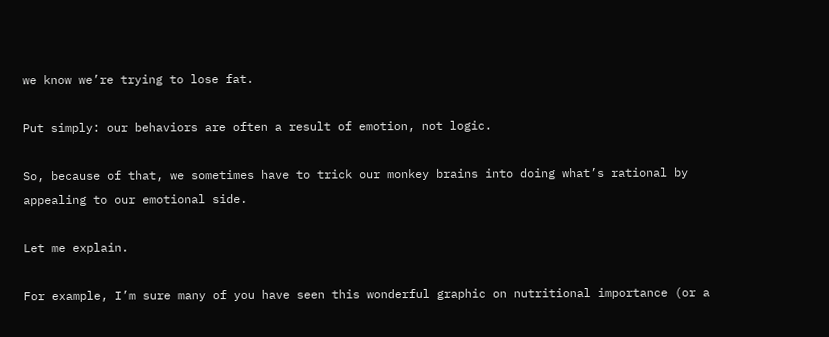we know we’re trying to lose fat.

Put simply: our behaviors are often a result of emotion, not logic.

So, because of that, we sometimes have to trick our monkey brains into doing what’s rational by appealing to our emotional side.

Let me explain.

For example, I’m sure many of you have seen this wonderful graphic on nutritional importance (or a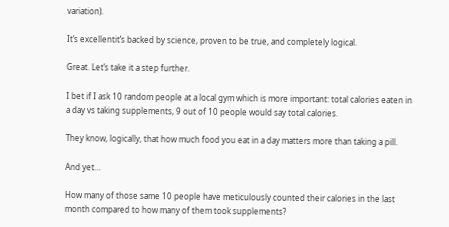variation).

It’s excellentit’s backed by science, proven to be true, and completely logical.

Great. Let’s take it a step further.

I bet if I ask 10 random people at a local gym which is more important: total calories eaten in a day vs taking supplements, 9 out of 10 people would say total calories.

They know, logically, that how much food you eat in a day matters more than taking a pill.

And yet…

How many of those same 10 people have meticulously counted their calories in the last month compared to how many of them took supplements?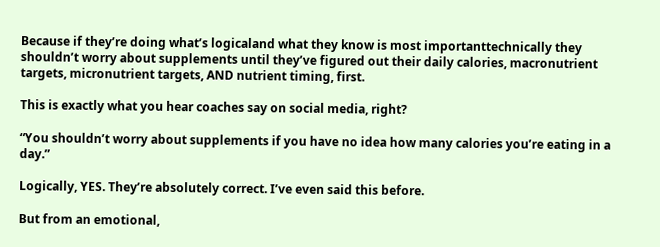Because if they’re doing what’s logicaland what they know is most importanttechnically they shouldn’t worry about supplements until they’ve figured out their daily calories, macronutrient targets, micronutrient targets, AND nutrient timing, first.

This is exactly what you hear coaches say on social media, right?

“You shouldn’t worry about supplements if you have no idea how many calories you’re eating in a day.”

Logically, YES. They’re absolutely correct. I’ve even said this before.

But from an emotional,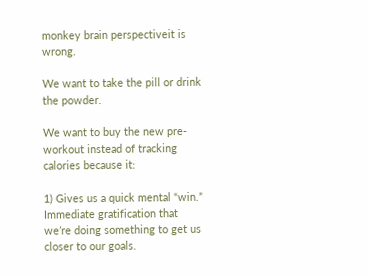monkey brain perspectiveit is wrong.

We want to take the pill or drink the powder.

We want to buy the new pre-workout instead of tracking calories because it:

1) Gives us a quick mental “win.” Immediate gratification that we’re doing something to get us closer to our goals.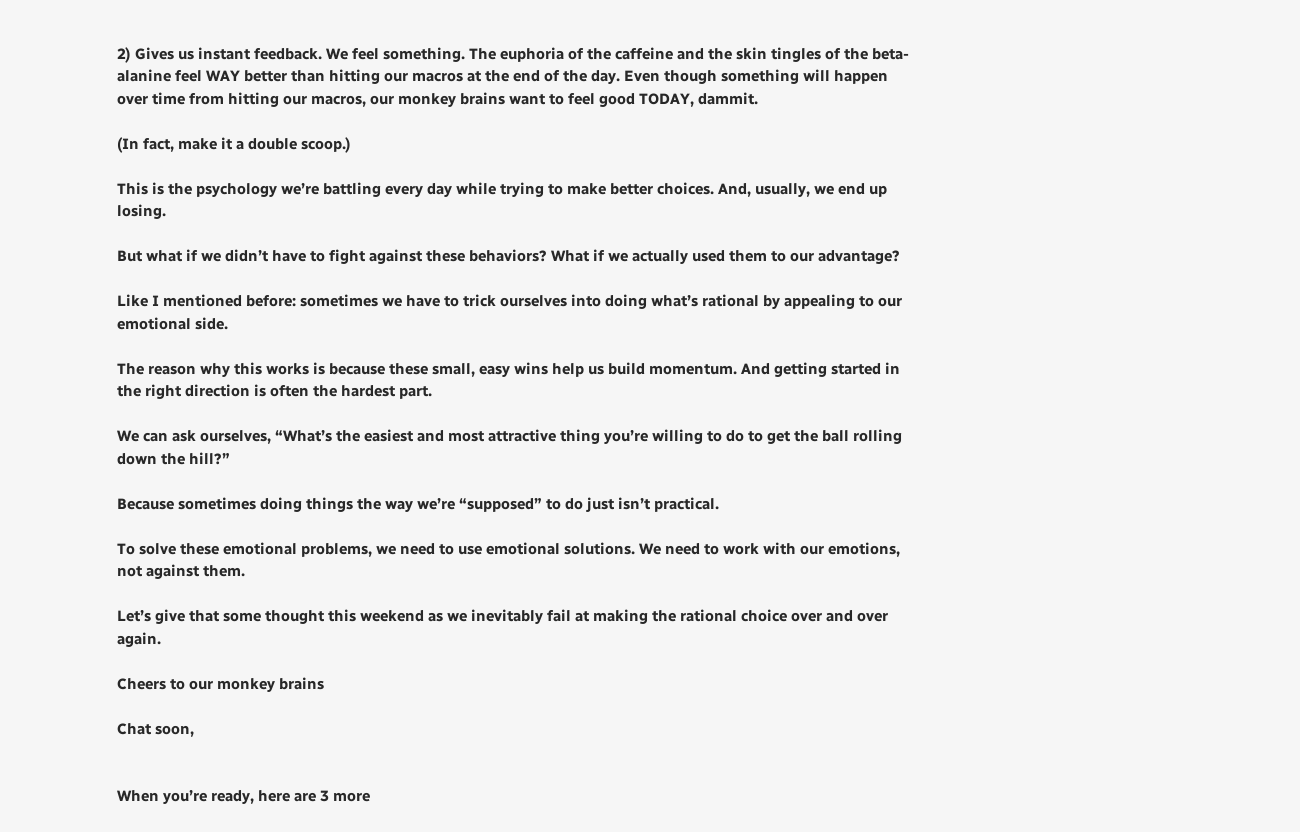2) Gives us instant feedback. We feel something. The euphoria of the caffeine and the skin tingles of the beta-alanine feel WAY better than hitting our macros at the end of the day. Even though something will happen over time from hitting our macros, our monkey brains want to feel good TODAY, dammit.

(In fact, make it a double scoop.)

This is the psychology we’re battling every day while trying to make better choices. And, usually, we end up losing.

But what if we didn’t have to fight against these behaviors? What if we actually used them to our advantage?

Like I mentioned before: sometimes we have to trick ourselves into doing what’s rational by appealing to our emotional side.

The reason why this works is because these small, easy wins help us build momentum. And getting started in the right direction is often the hardest part.

We can ask ourselves, “What’s the easiest and most attractive thing you’re willing to do to get the ball rolling down the hill?”

Because sometimes doing things the way we’re “supposed” to do just isn’t practical.

To solve these emotional problems, we need to use emotional solutions. We need to work with our emotions, not against them.

Let’s give that some thought this weekend as we inevitably fail at making the rational choice over and over again.

Cheers to our monkey brains

Chat soon,


When you’re ready, here are 3 more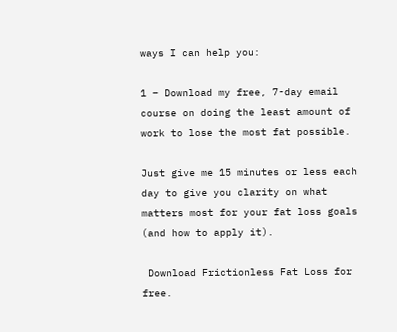ways I can help you:

1 – Download my free, 7-day email course on doing the least amount of work to lose the most fat possible.

Just give me 15 minutes or less each day to give you clarity on what matters most for your fat loss goals (and how to apply it).

 Download Frictionless Fat Loss for free.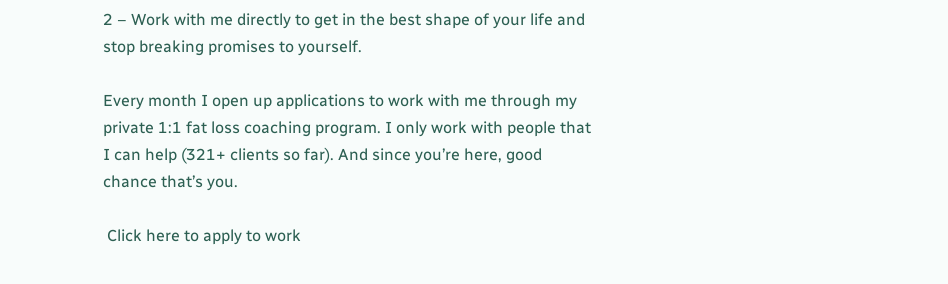2 – Work with me directly to get in the best shape of your life and stop breaking promises to yourself.

Every month I open up applications to work with me through my private 1:1 fat loss coaching program. I only work with people that I can help (321+ clients so far). And since you’re here, good chance that’s you.

 Click here to apply to work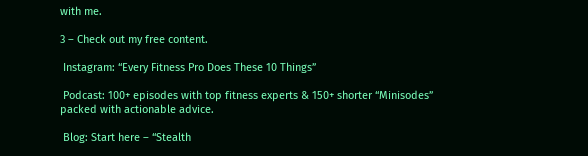with me.

3 – Check out my free content.

 Instagram: “Every Fitness Pro Does These 10 Things”

 Podcast: 100+ episodes with top fitness experts & 150+ shorter “Minisodes” packed with actionable advice.

 Blog: Start here – “Stealth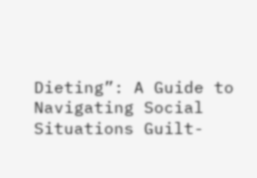Dieting”: A Guide to Navigating Social Situations Guilt-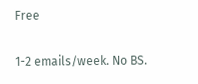Free

1-2 emails/week. No BS.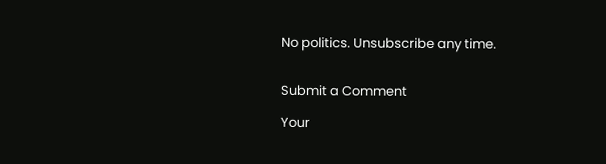No politics. Unsubscribe any time.


Submit a Comment

Your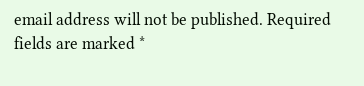email address will not be published. Required fields are marked *